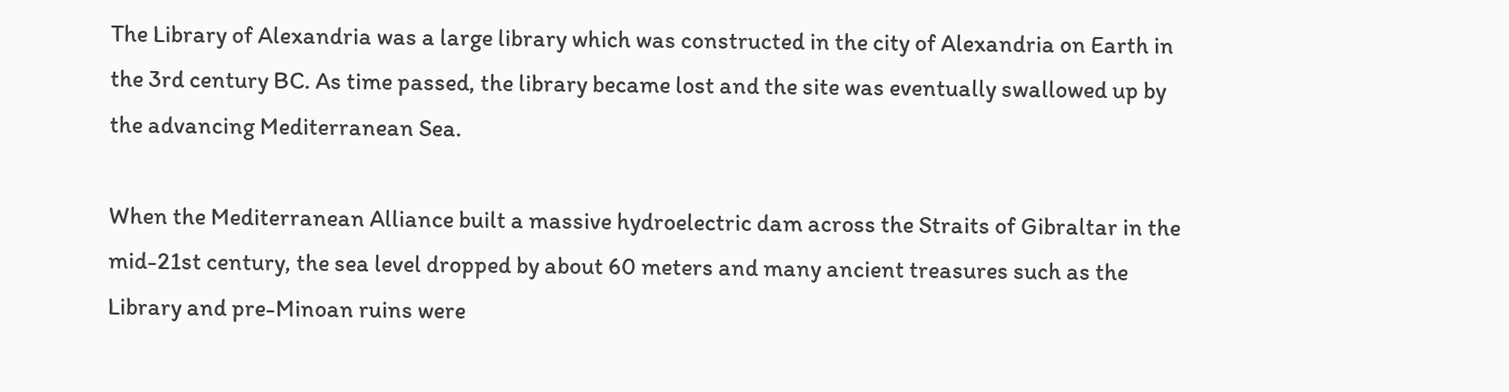The Library of Alexandria was a large library which was constructed in the city of Alexandria on Earth in the 3rd century BC. As time passed, the library became lost and the site was eventually swallowed up by the advancing Mediterranean Sea.

When the Mediterranean Alliance built a massive hydroelectric dam across the Straits of Gibraltar in the mid-21st century, the sea level dropped by about 60 meters and many ancient treasures such as the Library and pre-Minoan ruins were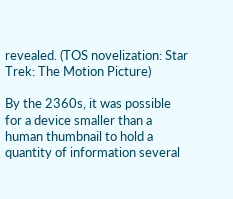revealed. (TOS novelization: Star Trek: The Motion Picture)

By the 2360s, it was possible for a device smaller than a human thumbnail to hold a quantity of information several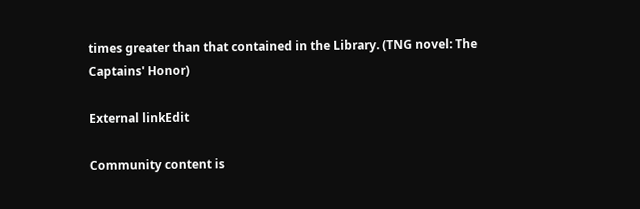times greater than that contained in the Library. (TNG novel: The Captains' Honor)

External linkEdit

Community content is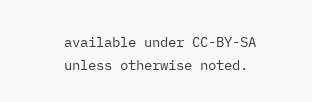available under CC-BY-SA unless otherwise noted.